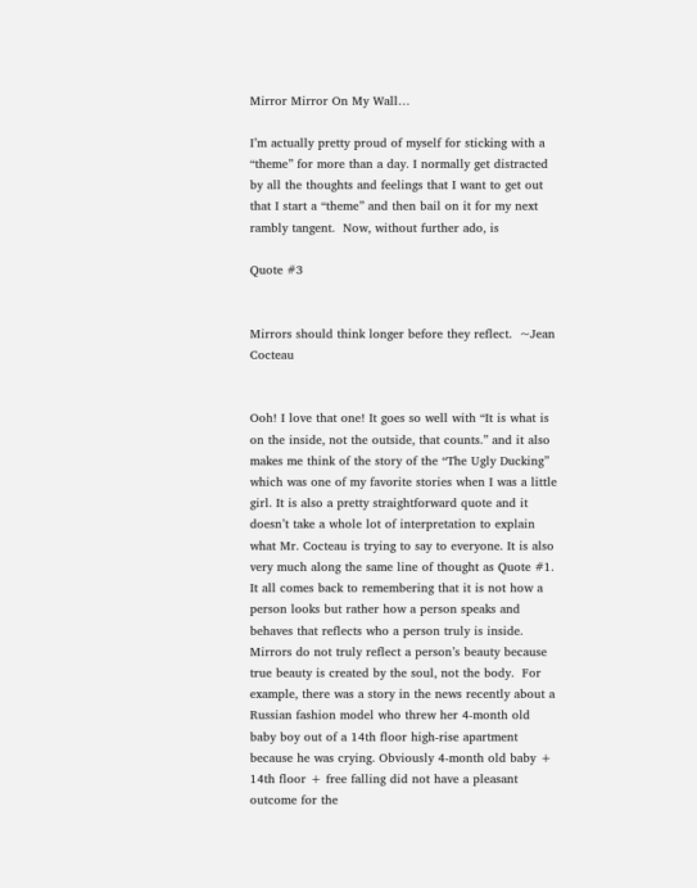Mirror Mirror On My Wall…

I’m actually pretty proud of myself for sticking with a “theme” for more than a day. I normally get distracted by all the thoughts and feelings that I want to get out that I start a “theme” and then bail on it for my next rambly tangent.  Now, without further ado, is

Quote #3


Mirrors should think longer before they reflect.  ~Jean Cocteau


Ooh! I love that one! It goes so well with “It is what is on the inside, not the outside, that counts.” and it also makes me think of the story of the “The Ugly Ducking” which was one of my favorite stories when I was a little girl. It is also a pretty straightforward quote and it doesn’t take a whole lot of interpretation to explain what Mr. Cocteau is trying to say to everyone. It is also very much along the same line of thought as Quote #1.  It all comes back to remembering that it is not how a person looks but rather how a person speaks and behaves that reflects who a person truly is inside.  Mirrors do not truly reflect a person’s beauty because true beauty is created by the soul, not the body.  For example, there was a story in the news recently about a Russian fashion model who threw her 4-month old baby boy out of a 14th floor high-rise apartment because he was crying. Obviously 4-month old baby + 14th floor + free falling did not have a pleasant outcome for the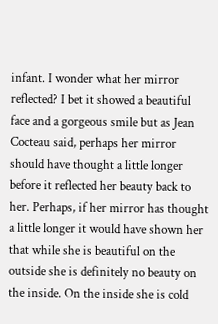infant. I wonder what her mirror reflected? I bet it showed a beautiful face and a gorgeous smile but as Jean Cocteau said, perhaps her mirror should have thought a little longer before it reflected her beauty back to her. Perhaps, if her mirror has thought a little longer it would have shown her that while she is beautiful on the outside she is definitely no beauty on the inside. On the inside she is cold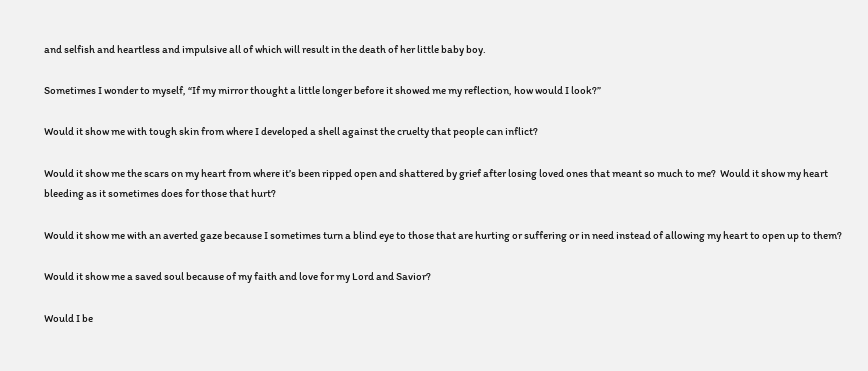and selfish and heartless and impulsive all of which will result in the death of her little baby boy.

Sometimes I wonder to myself, “If my mirror thought a little longer before it showed me my reflection, how would I look?”

Would it show me with tough skin from where I developed a shell against the cruelty that people can inflict?

Would it show me the scars on my heart from where it’s been ripped open and shattered by grief after losing loved ones that meant so much to me?  Would it show my heart bleeding as it sometimes does for those that hurt?

Would it show me with an averted gaze because I sometimes turn a blind eye to those that are hurting or suffering or in need instead of allowing my heart to open up to them?

Would it show me a saved soul because of my faith and love for my Lord and Savior?

Would I be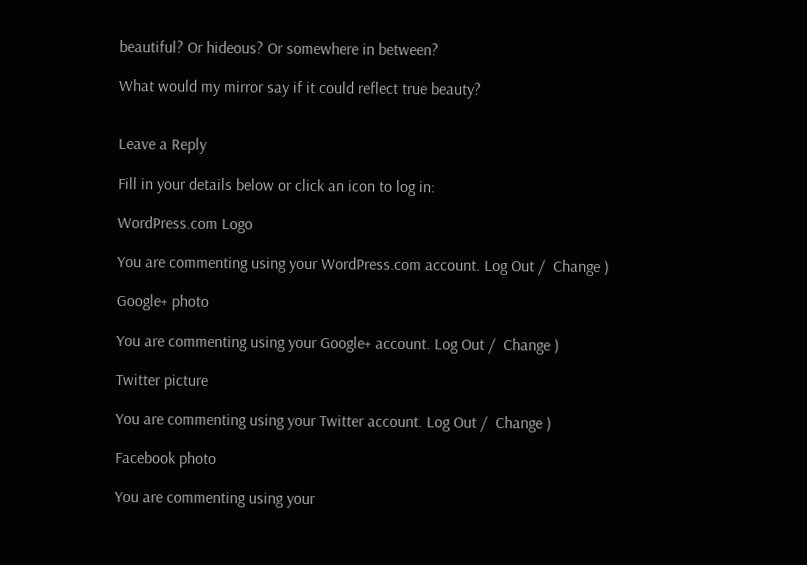beautiful? Or hideous? Or somewhere in between?

What would my mirror say if it could reflect true beauty?


Leave a Reply

Fill in your details below or click an icon to log in:

WordPress.com Logo

You are commenting using your WordPress.com account. Log Out /  Change )

Google+ photo

You are commenting using your Google+ account. Log Out /  Change )

Twitter picture

You are commenting using your Twitter account. Log Out /  Change )

Facebook photo

You are commenting using your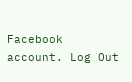Facebook account. Log Out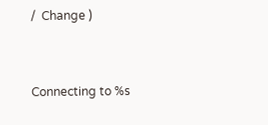/  Change )


Connecting to %s